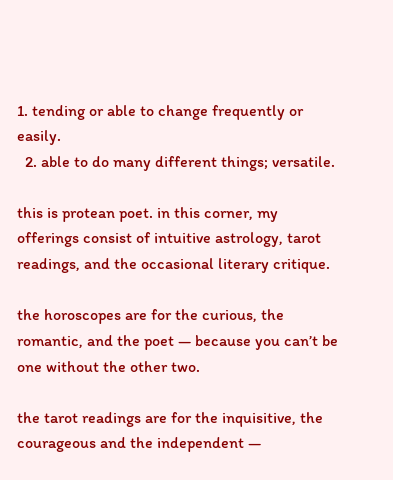1. tending or able to change frequently or easily.
  2. able to do many different things; versatile.

this is protean poet. in this corner, my offerings consist of intuitive astrology, tarot readings, and the occasional literary critique.

the horoscopes are for the curious, the romantic, and the poet — because you can’t be one without the other two.

the tarot readings are for the inquisitive, the courageous and the independent —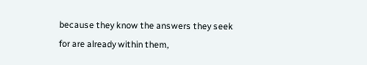because they know the answers they seek for are already within them,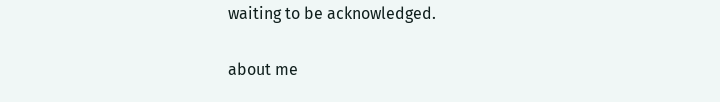waiting to be acknowledged.

about me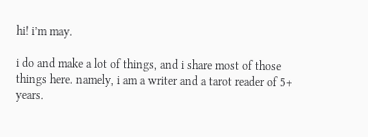hi! i’m may.

i do and make a lot of things, and i share most of those things here. namely, i am a writer and a tarot reader of 5+ years.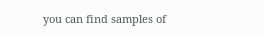you can find samples of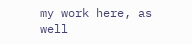my work here, as well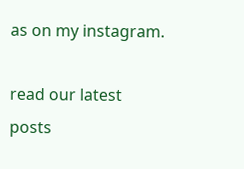as on my instagram.

read our latest posts